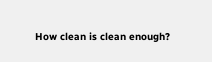How clean is clean enough?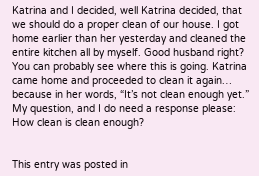Katrina and I decided, well Katrina decided, that we should do a proper clean of our house. I got home earlier than her yesterday and cleaned the entire kitchen all by myself. Good husband right? You can probably see where this is going. Katrina came home and proceeded to clean it again… because in her words, “It’s not clean enough yet.” My question, and I do need a response please: How clean is clean enough?


This entry was posted in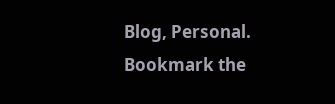Blog, Personal. Bookmark the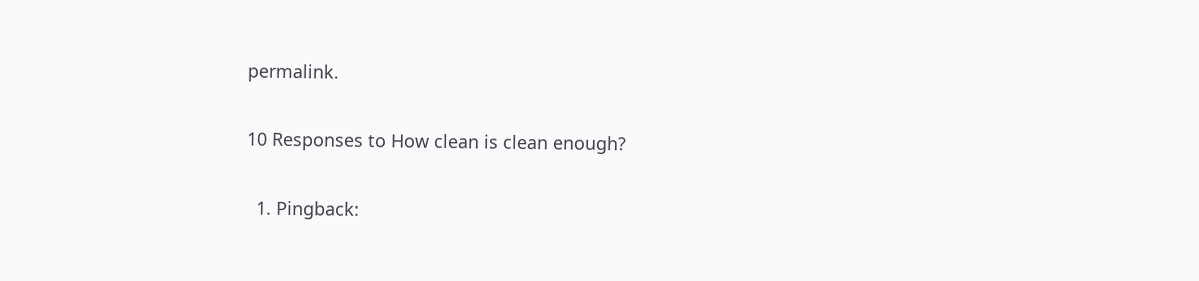permalink.

10 Responses to How clean is clean enough?

  1. Pingback: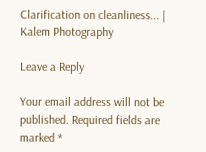Clarification on cleanliness... | Kalem Photography

Leave a Reply

Your email address will not be published. Required fields are marked *